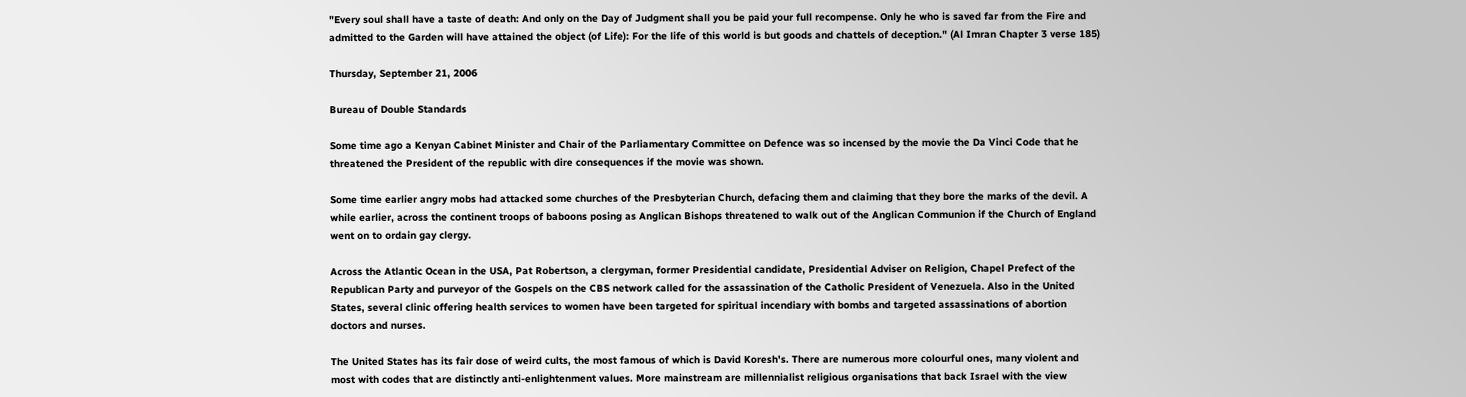"Every soul shall have a taste of death: And only on the Day of Judgment shall you be paid your full recompense. Only he who is saved far from the Fire and admitted to the Garden will have attained the object (of Life): For the life of this world is but goods and chattels of deception." (Al Imran Chapter 3 verse 185)

Thursday, September 21, 2006

Bureau of Double Standards

Some time ago a Kenyan Cabinet Minister and Chair of the Parliamentary Committee on Defence was so incensed by the movie the Da Vinci Code that he threatened the President of the republic with dire consequences if the movie was shown.

Some time earlier angry mobs had attacked some churches of the Presbyterian Church, defacing them and claiming that they bore the marks of the devil. A while earlier, across the continent troops of baboons posing as Anglican Bishops threatened to walk out of the Anglican Communion if the Church of England went on to ordain gay clergy.

Across the Atlantic Ocean in the USA, Pat Robertson, a clergyman, former Presidential candidate, Presidential Adviser on Religion, Chapel Prefect of the Republican Party and purveyor of the Gospels on the CBS network called for the assassination of the Catholic President of Venezuela. Also in the United States, several clinic offering health services to women have been targeted for spiritual incendiary with bombs and targeted assassinations of abortion doctors and nurses.

The United States has its fair dose of weird cults, the most famous of which is David Koresh's. There are numerous more colourful ones, many violent and most with codes that are distinctly anti-enlightenment values. More mainstream are millennialist religious organisations that back Israel with the view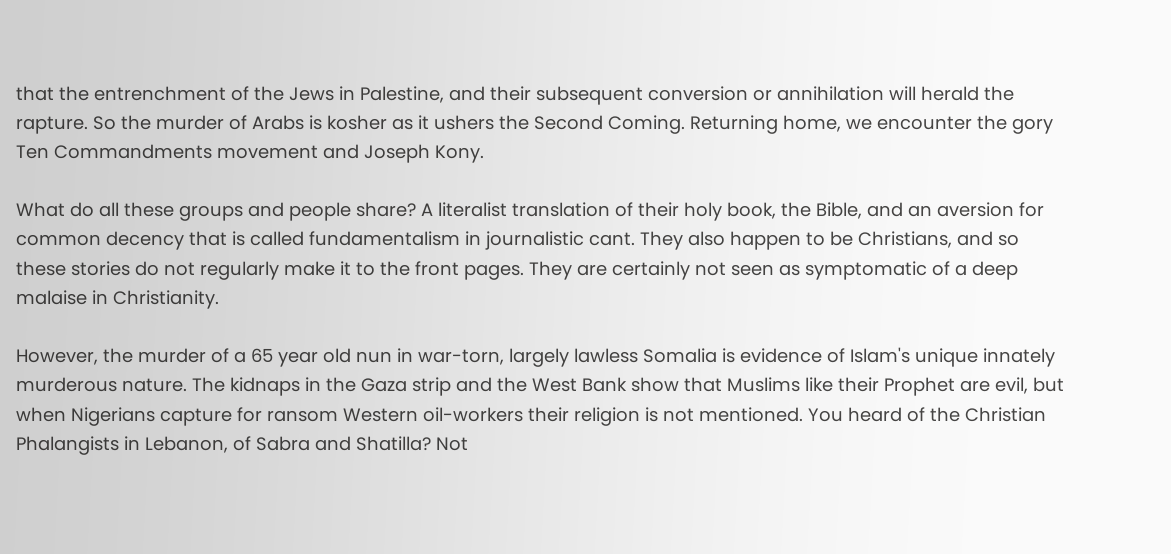that the entrenchment of the Jews in Palestine, and their subsequent conversion or annihilation will herald the rapture. So the murder of Arabs is kosher as it ushers the Second Coming. Returning home, we encounter the gory Ten Commandments movement and Joseph Kony.

What do all these groups and people share? A literalist translation of their holy book, the Bible, and an aversion for common decency that is called fundamentalism in journalistic cant. They also happen to be Christians, and so these stories do not regularly make it to the front pages. They are certainly not seen as symptomatic of a deep malaise in Christianity.

However, the murder of a 65 year old nun in war-torn, largely lawless Somalia is evidence of Islam's unique innately murderous nature. The kidnaps in the Gaza strip and the West Bank show that Muslims like their Prophet are evil, but when Nigerians capture for ransom Western oil-workers their religion is not mentioned. You heard of the Christian Phalangists in Lebanon, of Sabra and Shatilla? Not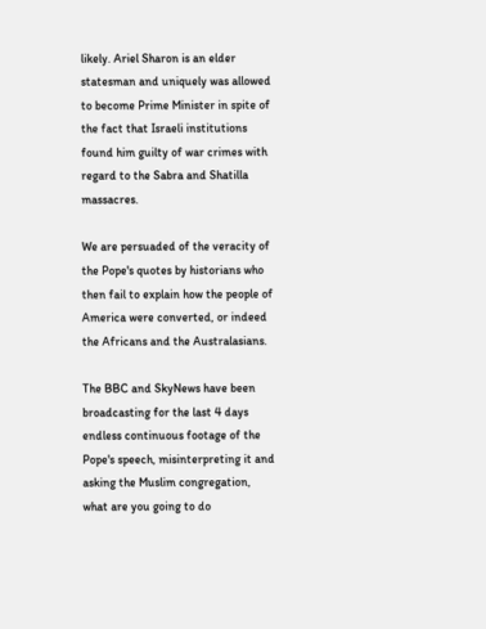likely. Ariel Sharon is an elder statesman and uniquely was allowed to become Prime Minister in spite of the fact that Israeli institutions found him guilty of war crimes with regard to the Sabra and Shatilla massacres.

We are persuaded of the veracity of the Pope's quotes by historians who then fail to explain how the people of America were converted, or indeed the Africans and the Australasians.

The BBC and SkyNews have been broadcasting for the last 4 days endless continuous footage of the Pope's speech, misinterpreting it and asking the Muslim congregation, what are you going to do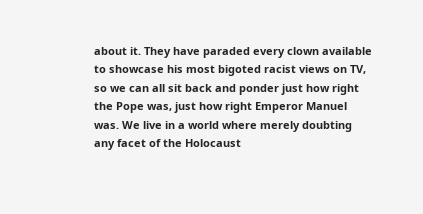about it. They have paraded every clown available to showcase his most bigoted racist views on TV, so we can all sit back and ponder just how right the Pope was, just how right Emperor Manuel was. We live in a world where merely doubting any facet of the Holocaust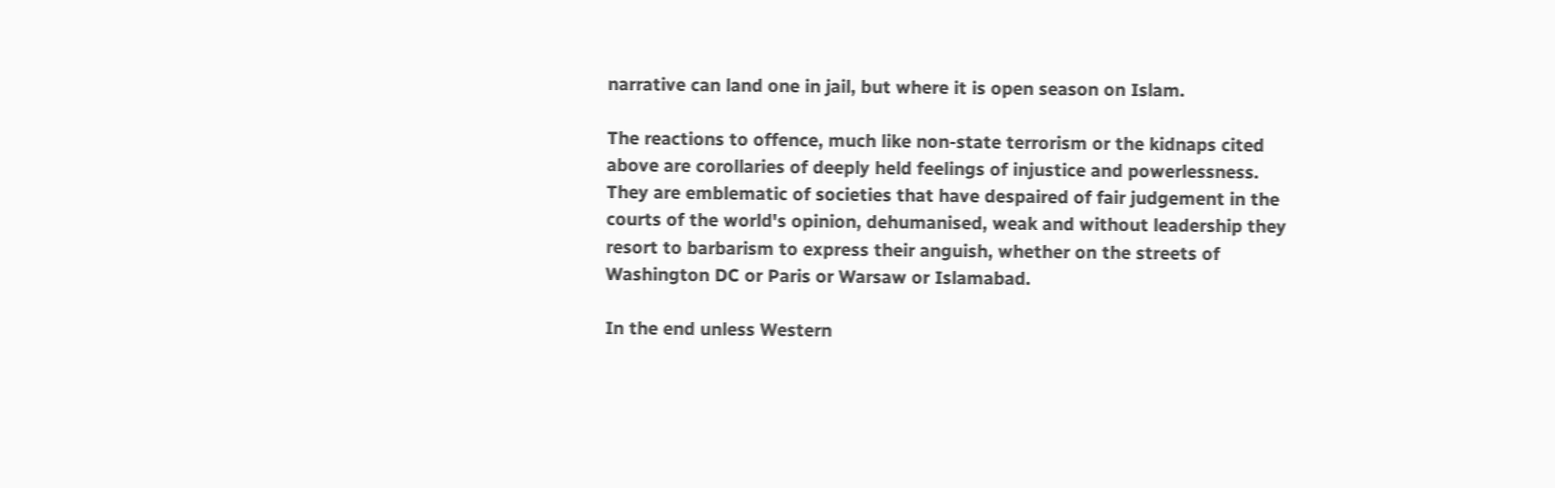narrative can land one in jail, but where it is open season on Islam.

The reactions to offence, much like non-state terrorism or the kidnaps cited above are corollaries of deeply held feelings of injustice and powerlessness. They are emblematic of societies that have despaired of fair judgement in the courts of the world's opinion, dehumanised, weak and without leadership they resort to barbarism to express their anguish, whether on the streets of Washington DC or Paris or Warsaw or Islamabad.

In the end unless Western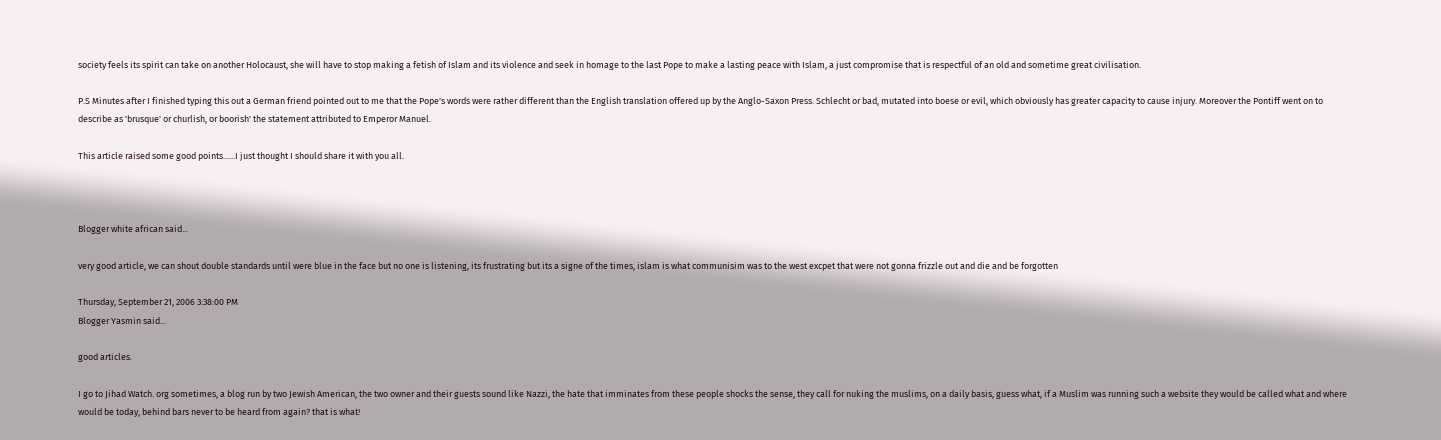society feels its spirit can take on another Holocaust, she will have to stop making a fetish of Islam and its violence and seek in homage to the last Pope to make a lasting peace with Islam, a just compromise that is respectful of an old and sometime great civilisation.

P.S Minutes after I finished typing this out a German friend pointed out to me that the Pope's words were rather different than the English translation offered up by the Anglo-Saxon Press. Schlecht or bad, mutated into boese or evil, which obviously has greater capacity to cause injury. Moreover the Pontiff went on to describe as 'brusque' or churlish, or boorish' the statement attributed to Emperor Manuel.

This article raised some good points......I just thought I should share it with you all.



Blogger white african said...

very good article, we can shout double standards until were blue in the face but no one is listening, its frustrating but its a signe of the times, islam is what communisim was to the west excpet that were not gonna frizzle out and die and be forgotten

Thursday, September 21, 2006 3:38:00 PM
Blogger Yasmin said...

good articles.

I go to Jihad Watch. org sometimes, a blog run by two Jewish American, the two owner and their guests sound like Nazzi, the hate that imminates from these people shocks the sense, they call for nuking the muslims, on a daily basis, guess what, if a Muslim was running such a website they would be called what and where would be today, behind bars never to be heard from again? that is what!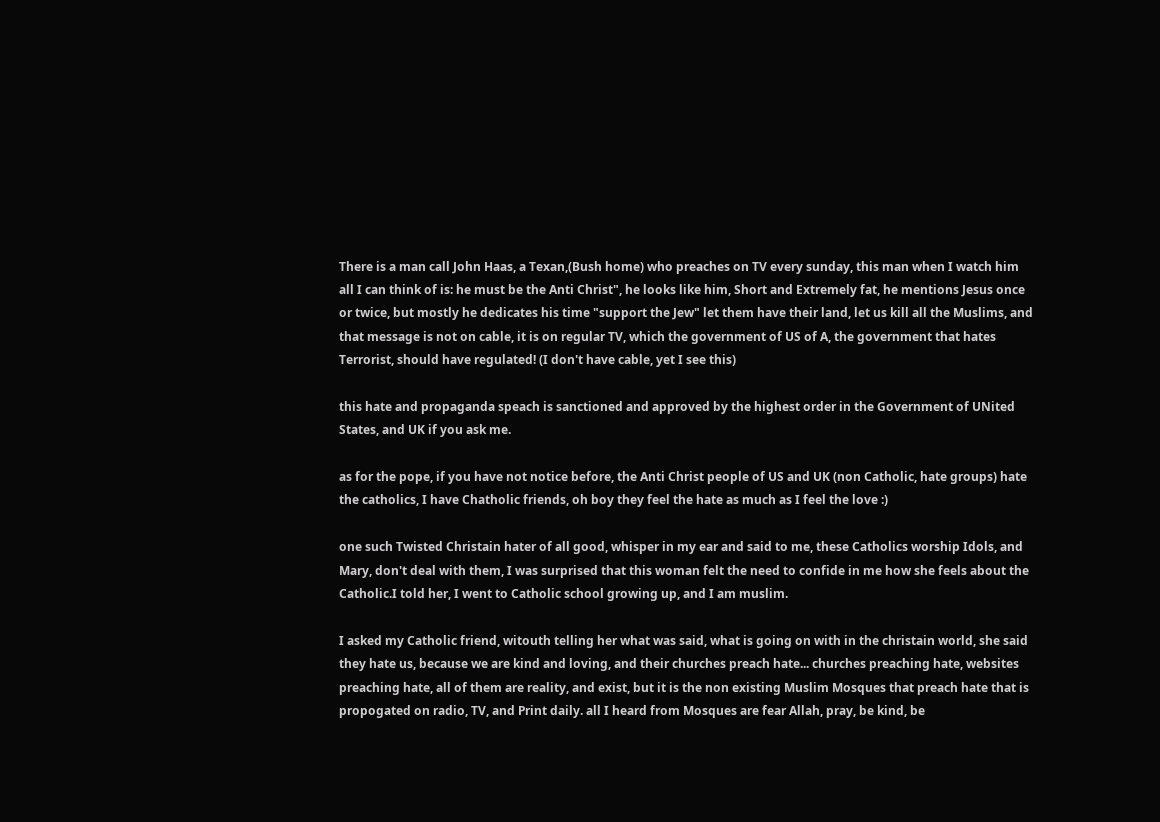There is a man call John Haas, a Texan,(Bush home) who preaches on TV every sunday, this man when I watch him all I can think of is: he must be the Anti Christ", he looks like him, Short and Extremely fat, he mentions Jesus once or twice, but mostly he dedicates his time "support the Jew" let them have their land, let us kill all the Muslims, and that message is not on cable, it is on regular TV, which the government of US of A, the government that hates Terrorist, should have regulated! (I don't have cable, yet I see this)

this hate and propaganda speach is sanctioned and approved by the highest order in the Government of UNited States, and UK if you ask me.

as for the pope, if you have not notice before, the Anti Christ people of US and UK (non Catholic, hate groups) hate the catholics, I have Chatholic friends, oh boy they feel the hate as much as I feel the love :)

one such Twisted Christain hater of all good, whisper in my ear and said to me, these Catholics worship Idols, and Mary, don't deal with them, I was surprised that this woman felt the need to confide in me how she feels about the Catholic.I told her, I went to Catholic school growing up, and I am muslim.

I asked my Catholic friend, witouth telling her what was said, what is going on with in the christain world, she said they hate us, because we are kind and loving, and their churches preach hate... churches preaching hate, websites preaching hate, all of them are reality, and exist, but it is the non existing Muslim Mosques that preach hate that is propogated on radio, TV, and Print daily. all I heard from Mosques are fear Allah, pray, be kind, be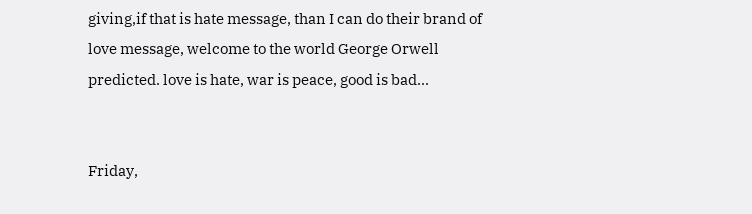giving,if that is hate message, than I can do their brand of love message, welcome to the world George Orwell predicted. love is hate, war is peace, good is bad...


Friday,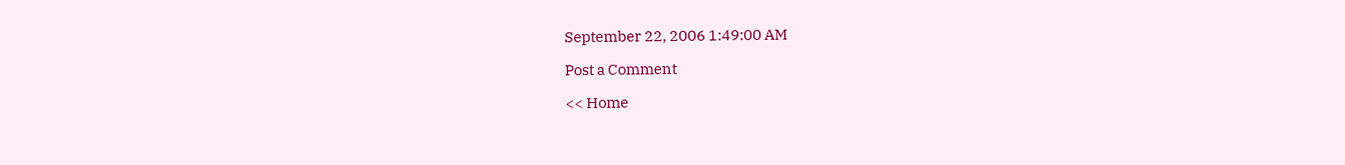September 22, 2006 1:49:00 AM

Post a Comment

<< Home